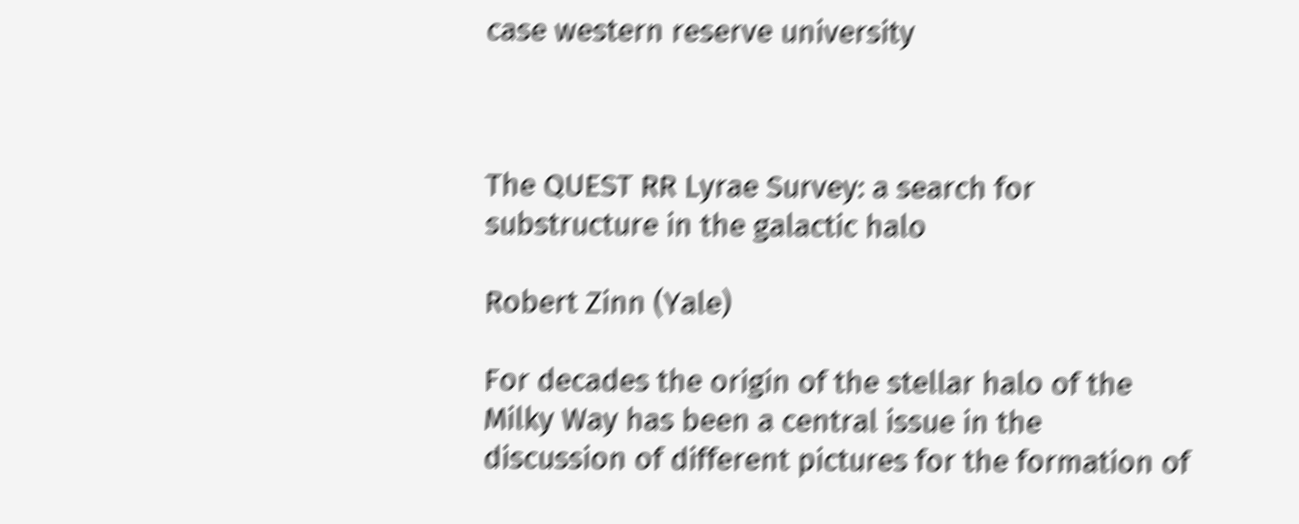case western reserve university



The QUEST RR Lyrae Survey: a search for substructure in the galactic halo

Robert Zinn (Yale)

For decades the origin of the stellar halo of the Milky Way has been a central issue in the discussion of different pictures for the formation of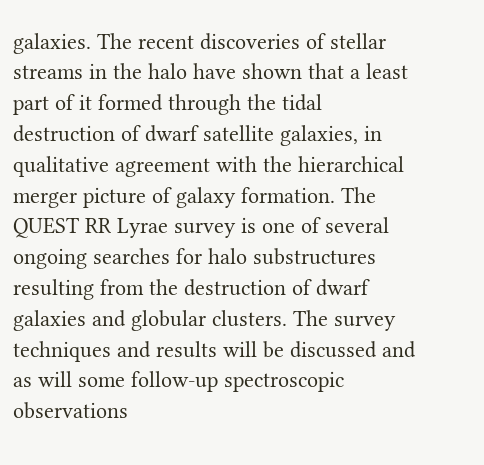galaxies. The recent discoveries of stellar streams in the halo have shown that a least part of it formed through the tidal destruction of dwarf satellite galaxies, in qualitative agreement with the hierarchical merger picture of galaxy formation. The QUEST RR Lyrae survey is one of several ongoing searches for halo substructures resulting from the destruction of dwarf galaxies and globular clusters. The survey techniques and results will be discussed and as will some follow-up spectroscopic observations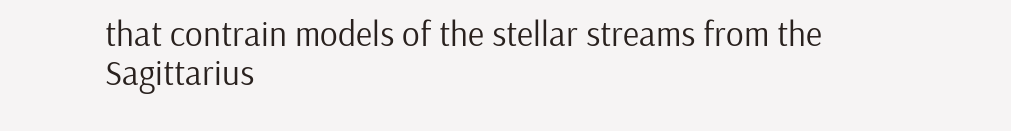that contrain models of the stellar streams from the Sagittarius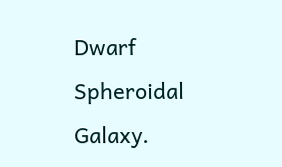Dwarf Spheroidal Galaxy.